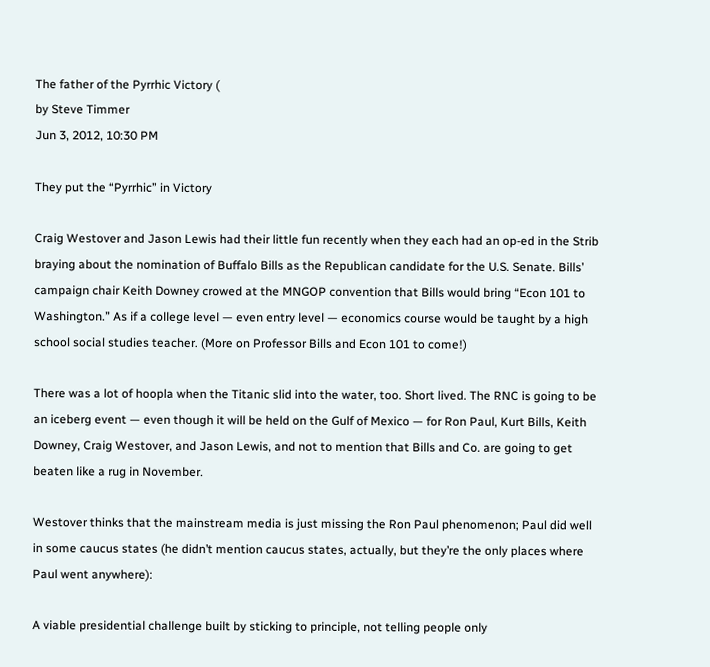The father of the Pyrrhic Victory (
by Steve Timmer
Jun 3, 2012, 10:30 PM

They put the “Pyrrhic” in Victory

Craig Westover and Jason Lewis had their little fun recently when they each had an op-ed in the Strib braying about the nomination of Buffalo Bills as the Republican candidate for the U.S. Senate. Bills’ campaign chair Keith Downey crowed at the MNGOP convention that Bills would bring “Econ 101 to Washington.” As if a college level — even entry level — economics course would be taught by a high school social studies teacher. (More on Professor Bills and Econ 101 to come!)

There was a lot of hoopla when the Titanic slid into the water, too. Short lived. The RNC is going to be an iceberg event — even though it will be held on the Gulf of Mexico — for Ron Paul, Kurt Bills, Keith Downey, Craig Westover, and Jason Lewis, and not to mention that Bills and Co. are going to get beaten like a rug in November.

Westover thinks that the mainstream media is just missing the Ron Paul phenomenon; Paul did well in some caucus states (he didn’t mention caucus states, actually, but they’re the only places where Paul went anywhere):

A viable presidential challenge built by sticking to principle, not telling people only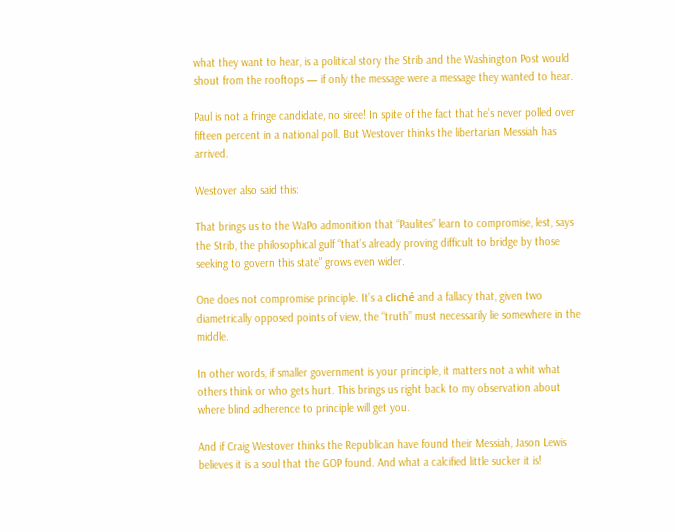what they want to hear, is a political story the Strib and the Washington Post would shout from the rooftops — if only the message were a message they wanted to hear.

Paul is not a fringe candidate, no siree! In spite of the fact that he’s never polled over fifteen percent in a national poll. But Westover thinks the libertarian Messiah has arrived.

Westover also said this:

That brings us to the WaPo admonition that “Paulites” learn to compromise, lest, says the Strib, the philosophical gulf “that’s already proving difficult to bridge by those seeking to govern this state” grows even wider.

One does not compromise principle. It’s a cliché and a fallacy that, given two diametrically opposed points of view, the “truth” must necessarily lie somewhere in the middle.

In other words, if smaller government is your principle, it matters not a whit what others think or who gets hurt. This brings us right back to my observation about where blind adherence to principle will get you.

And if Craig Westover thinks the Republican have found their Messiah, Jason Lewis believes it is a soul that the GOP found. And what a calcified little sucker it is!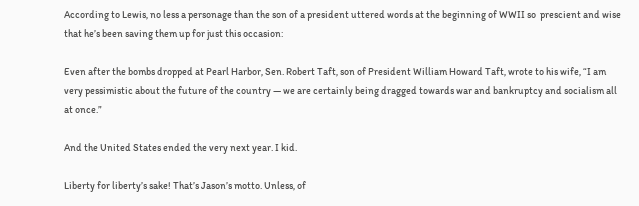According to Lewis, no less a personage than the son of a president uttered words at the beginning of WWII so  prescient and wise that he’s been saving them up for just this occasion:

Even after the bombs dropped at Pearl Harbor, Sen. Robert Taft, son of President William Howard Taft, wrote to his wife, “I am very pessimistic about the future of the country — we are certainly being dragged towards war and bankruptcy and socialism all at once.”

And the United States ended the very next year. I kid.

Liberty for liberty’s sake! That’s Jason’s motto. Unless, of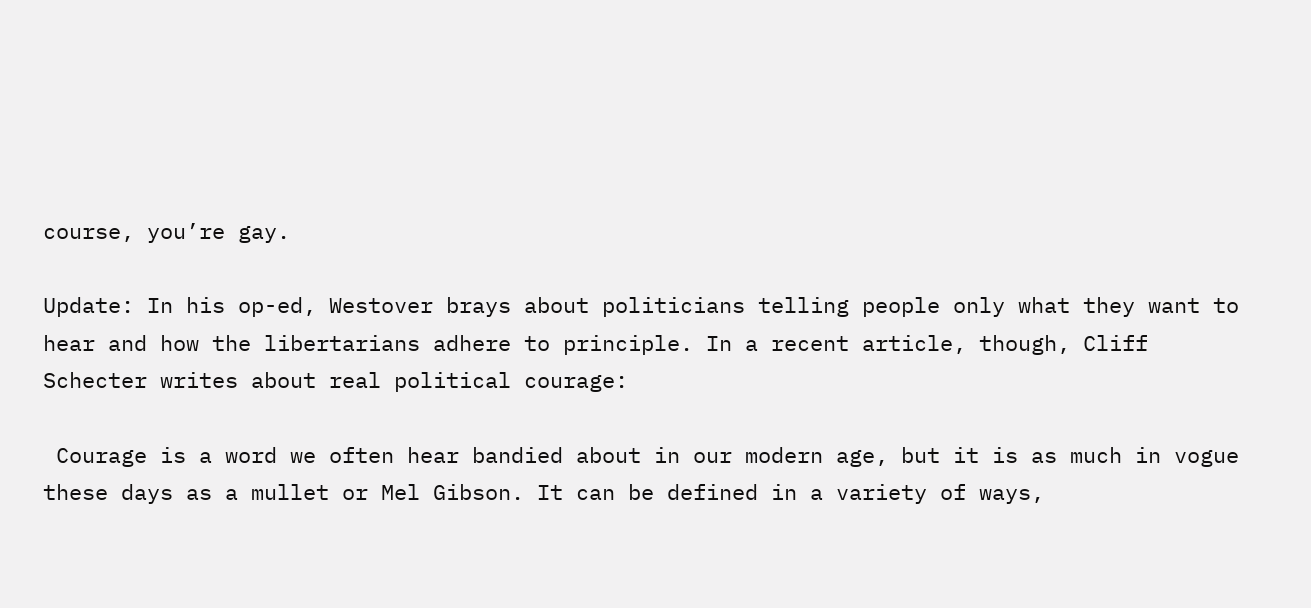course, you’re gay.

Update: In his op-ed, Westover brays about politicians telling people only what they want to hear and how the libertarians adhere to principle. In a recent article, though, Cliff Schecter writes about real political courage:

 Courage is a word we often hear bandied about in our modern age, but it is as much in vogue these days as a mullet or Mel Gibson. It can be defined in a variety of ways,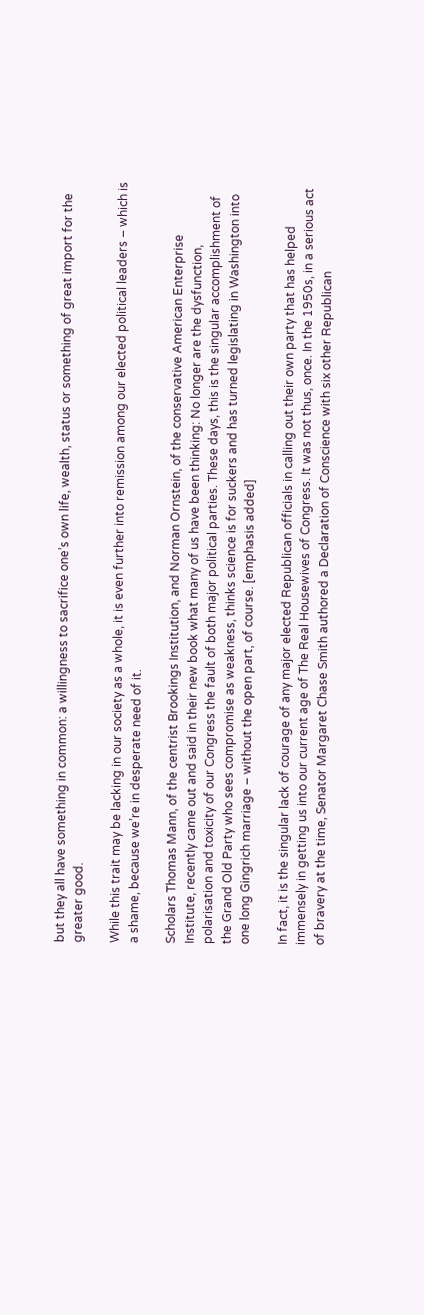but they all have something in common: a willingness to sacrifice one’s own life, wealth, status or something of great import for the greater good.

While this trait may be lacking in our society as a whole, it is even further into remission among our elected political leaders – which is a shame, because we’re in desperate need of it.

Scholars Thomas Mann, of the centrist Brookings Institution, and Norman Ornstein, of the conservative American Enterprise Institute, recently came out and said in their new book what many of us have been thinking: No longer are the dysfunction, polarisation and toxicity of our Congress the fault of both major political parties. These days, this is the singular accomplishment of the Grand Old Party who sees compromise as weakness, thinks science is for suckers and has turned legislating in Washington into one long Gingrich marriage – without the open part, of course. [emphasis added]

In fact, it is the singular lack of courage of any major elected Republican officials in calling out their own party that has helped immensely in getting us into our current age of The Real Housewives of Congress. It was not thus, once. In the 1950s, in a serious act of bravery at the time, Senator Margaret Chase Smith authored a Declaration of Conscience with six other Republican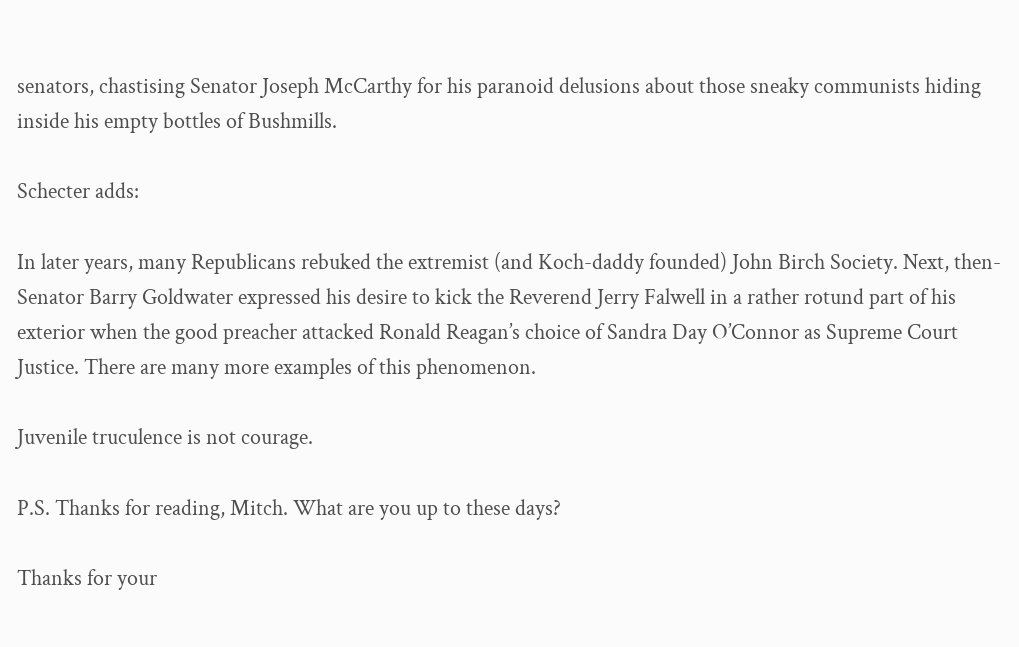senators, chastising Senator Joseph McCarthy for his paranoid delusions about those sneaky communists hiding inside his empty bottles of Bushmills.

Schecter adds:

In later years, many Republicans rebuked the extremist (and Koch-daddy founded) John Birch Society. Next, then-Senator Barry Goldwater expressed his desire to kick the Reverend Jerry Falwell in a rather rotund part of his exterior when the good preacher attacked Ronald Reagan’s choice of Sandra Day O’Connor as Supreme Court Justice. There are many more examples of this phenomenon.

Juvenile truculence is not courage.

P.S. Thanks for reading, Mitch. What are you up to these days?

Thanks for your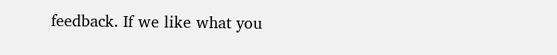feedback. If we like what you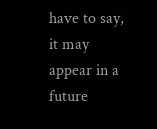have to say, it may appear in a future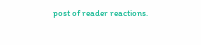post of reader reactions.